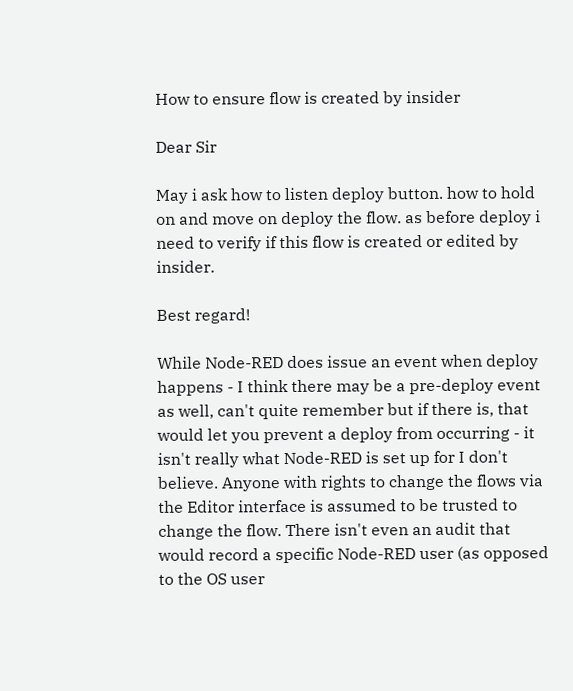How to ensure flow is created by insider

Dear Sir

May i ask how to listen deploy button. how to hold on and move on deploy the flow. as before deploy i need to verify if this flow is created or edited by insider.

Best regard!

While Node-RED does issue an event when deploy happens - I think there may be a pre-deploy event as well, can't quite remember but if there is, that would let you prevent a deploy from occurring - it isn't really what Node-RED is set up for I don't believe. Anyone with rights to change the flows via the Editor interface is assumed to be trusted to change the flow. There isn't even an audit that would record a specific Node-RED user (as opposed to the OS user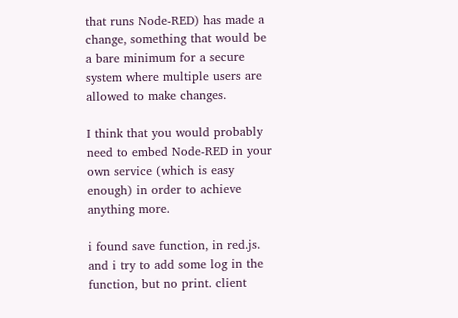that runs Node-RED) has made a change, something that would be a bare minimum for a secure system where multiple users are allowed to make changes.

I think that you would probably need to embed Node-RED in your own service (which is easy enough) in order to achieve anything more.

i found save function, in red.js. and i try to add some log in the function, but no print. client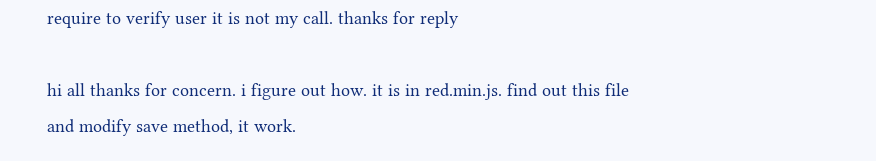require to verify user it is not my call. thanks for reply

hi all thanks for concern. i figure out how. it is in red.min.js. find out this file and modify save method, it work.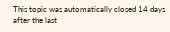This topic was automatically closed 14 days after the last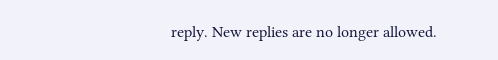reply. New replies are no longer allowed.